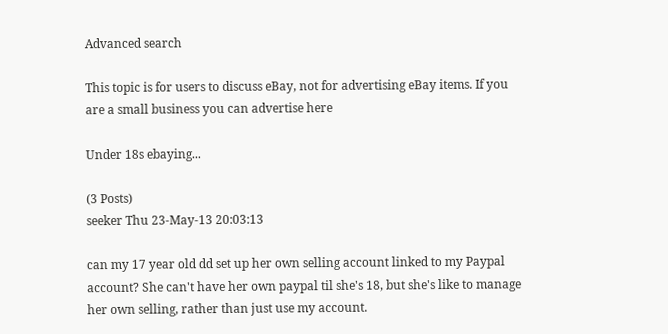Advanced search

This topic is for users to discuss eBay, not for advertising eBay items. If you are a small business you can advertise here

Under 18s ebaying...

(3 Posts)
seeker Thu 23-May-13 20:03:13

can my 17 year old dd set up her own selling account linked to my Paypal account? She can't have her own paypal til she's 18, but she's like to manage her own selling, rather than just use my account.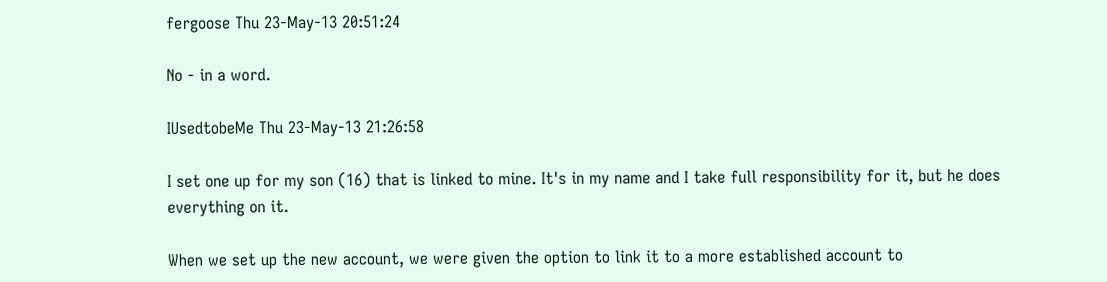fergoose Thu 23-May-13 20:51:24

No - in a word.

IUsedtobeMe Thu 23-May-13 21:26:58

I set one up for my son (16) that is linked to mine. It's in my name and I take full responsibility for it, but he does everything on it.

When we set up the new account, we were given the option to link it to a more established account to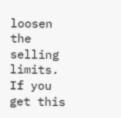loosen the selling limits. If you get this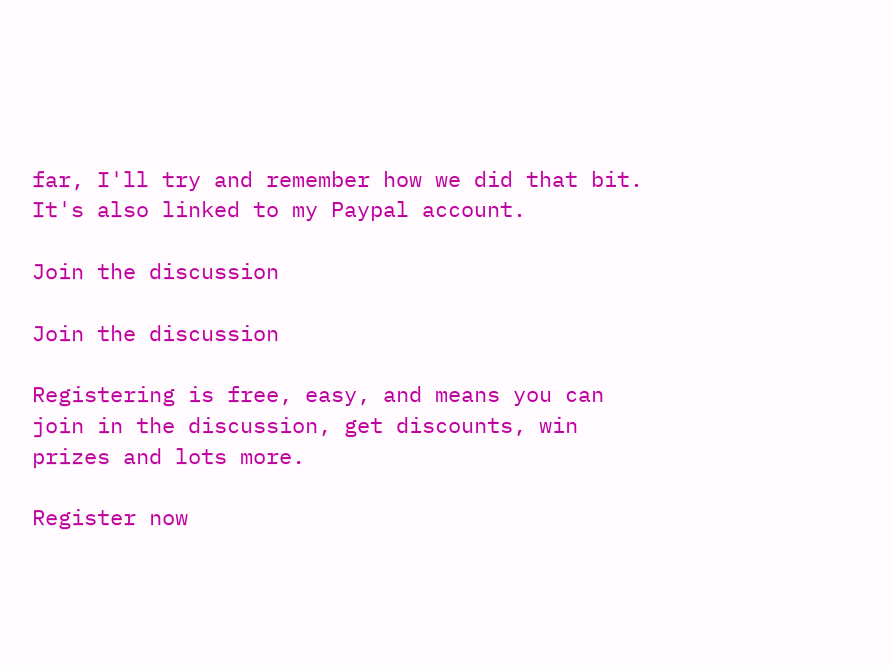far, I'll try and remember how we did that bit. It's also linked to my Paypal account.

Join the discussion

Join the discussion

Registering is free, easy, and means you can join in the discussion, get discounts, win prizes and lots more.

Register now